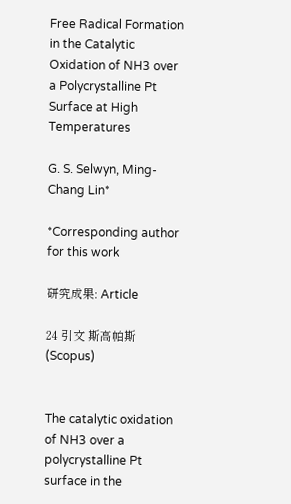Free Radical Formation in the Catalytic Oxidation of NH3 over a Polycrystalline Pt Surface at High Temperatures

G. S. Selwyn, Ming-Chang Lin*

*Corresponding author for this work

研究成果: Article

24 引文 斯高帕斯(Scopus)


The catalytic oxidation of NH3 over a polycrystalline Pt surface in the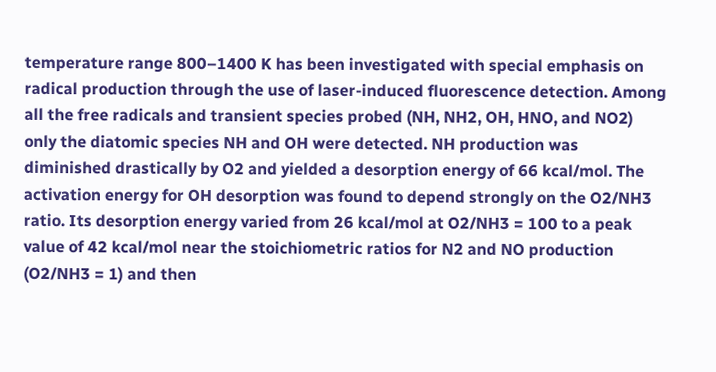temperature range 800–1400 K has been investigated with special emphasis on radical production through the use of laser-induced fluorescence detection. Among all the free radicals and transient species probed (NH, NH2, OH, HNO, and NO2) only the diatomic species NH and OH were detected. NH production was diminished drastically by O2 and yielded a desorption energy of 66 kcal/mol. The activation energy for OH desorption was found to depend strongly on the O2/NH3 ratio. Its desorption energy varied from 26 kcal/mol at O2/NH3 = 100 to a peak value of 42 kcal/mol near the stoichiometric ratios for N2 and NO production (O2/NH3 = 1) and then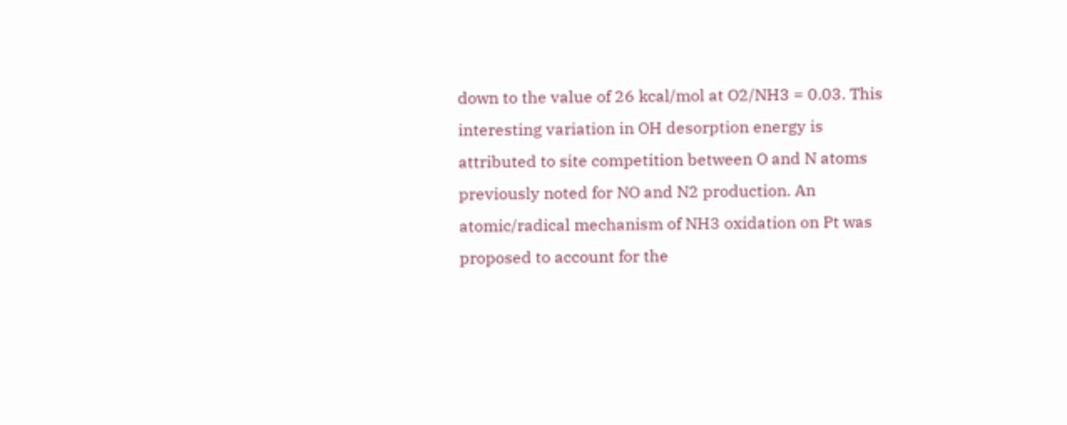down to the value of 26 kcal/mol at O2/NH3 = 0.03. This interesting variation in OH desorption energy is attributed to site competition between O and N atoms previously noted for NO and N2 production. An atomic/radical mechanism of NH3 oxidation on Pt was proposed to account for the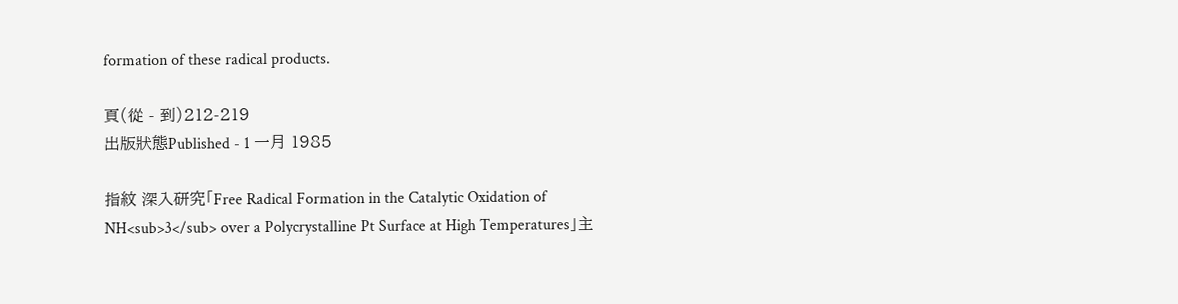formation of these radical products.

頁(從 - 到)212-219
出版狀態Published - 1 一月 1985

指紋 深入研究「Free Radical Formation in the Catalytic Oxidation of NH<sub>3</sub> over a Polycrystalline Pt Surface at High Temperatures」主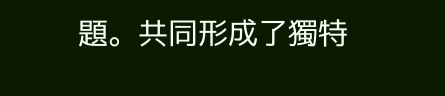題。共同形成了獨特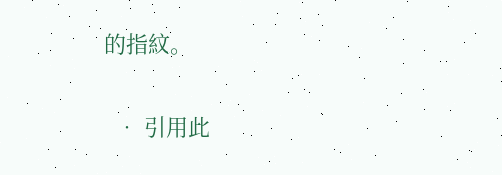的指紋。

  • 引用此